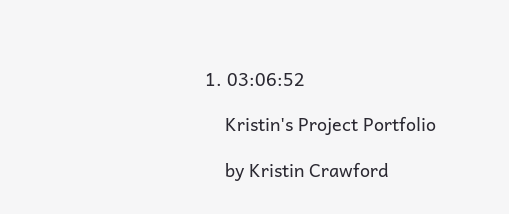1. 03:06:52

    Kristin's Project Portfolio

    by Kristin Crawford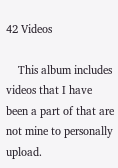42 Videos

    This album includes videos that I have been a part of that are not mine to personally upload.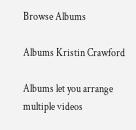Browse Albums

Albums Kristin Crawford

Albums let you arrange multiple videos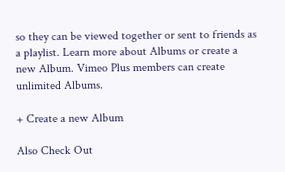so they can be viewed together or sent to friends as a playlist. Learn more about Albums or create a new Album. Vimeo Plus members can create unlimited Albums.

+ Create a new Album

Also Check Out